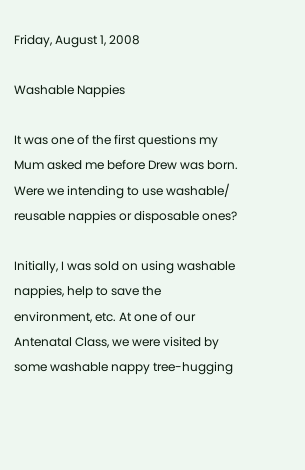Friday, August 1, 2008

Washable Nappies

It was one of the first questions my Mum asked me before Drew was born. Were we intending to use washable/ reusable nappies or disposable ones?

Initially, I was sold on using washable nappies, help to save the environment, etc. At one of our Antenatal Class, we were visited by some washable nappy tree-hugging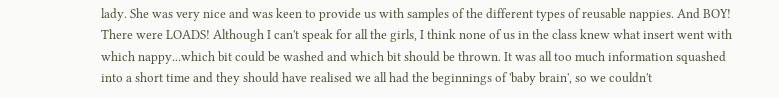lady. She was very nice and was keen to provide us with samples of the different types of reusable nappies. And BOY! There were LOADS! Although I can't speak for all the girls, I think none of us in the class knew what insert went with which nappy...which bit could be washed and which bit should be thrown. It was all too much information squashed into a short time and they should have realised we all had the beginnings of 'baby brain', so we couldn't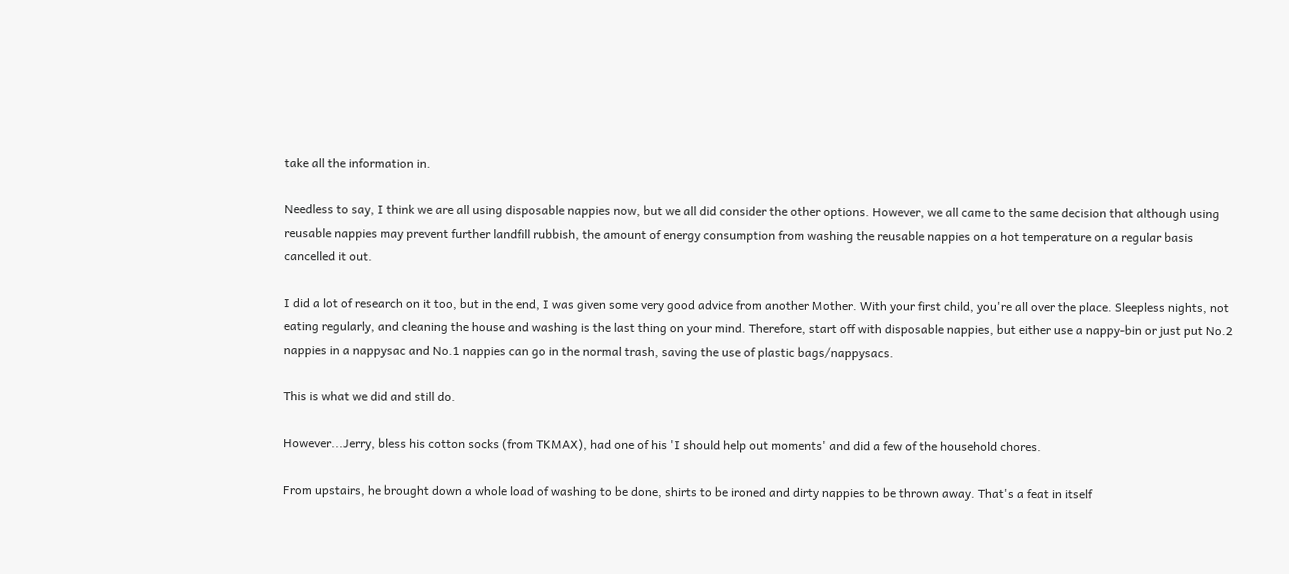take all the information in.

Needless to say, I think we are all using disposable nappies now, but we all did consider the other options. However, we all came to the same decision that although using reusable nappies may prevent further landfill rubbish, the amount of energy consumption from washing the reusable nappies on a hot temperature on a regular basis cancelled it out.

I did a lot of research on it too, but in the end, I was given some very good advice from another Mother. With your first child, you're all over the place. Sleepless nights, not eating regularly, and cleaning the house and washing is the last thing on your mind. Therefore, start off with disposable nappies, but either use a nappy-bin or just put No.2 nappies in a nappysac and No.1 nappies can go in the normal trash, saving the use of plastic bags/nappysacs.

This is what we did and still do.

However...Jerry, bless his cotton socks (from TKMAX), had one of his 'I should help out moments' and did a few of the household chores.

From upstairs, he brought down a whole load of washing to be done, shirts to be ironed and dirty nappies to be thrown away. That's a feat in itself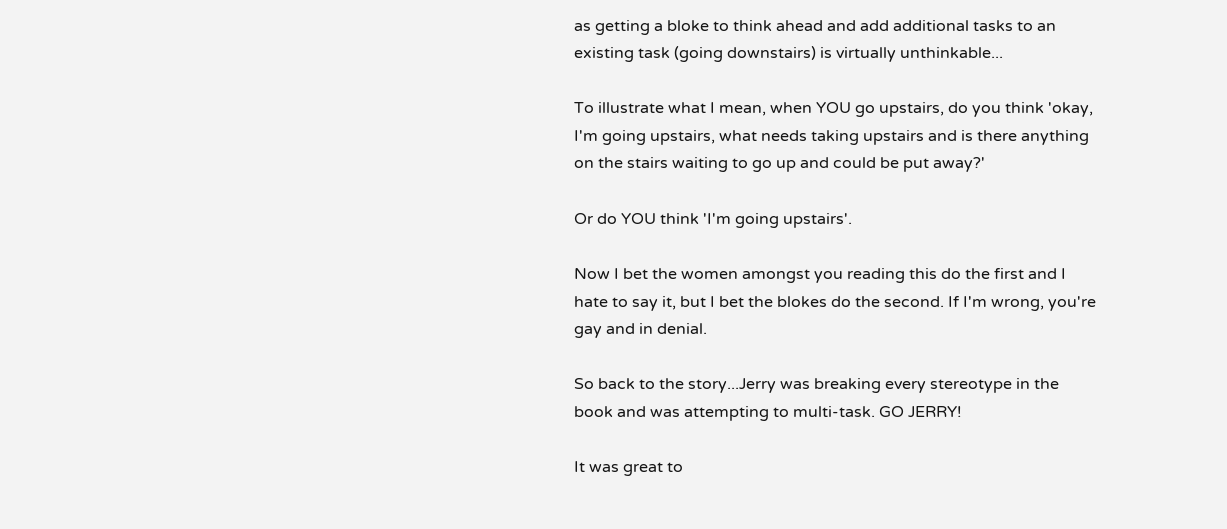as getting a bloke to think ahead and add additional tasks to an existing task (going downstairs) is virtually unthinkable...

To illustrate what I mean, when YOU go upstairs, do you think 'okay, I'm going upstairs, what needs taking upstairs and is there anything on the stairs waiting to go up and could be put away?'

Or do YOU think 'I'm going upstairs'.

Now I bet the women amongst you reading this do the first and I hate to say it, but I bet the blokes do the second. If I'm wrong, you're gay and in denial.

So back to the story...Jerry was breaking every stereotype in the book and was attempting to multi-task. GO JERRY!

It was great to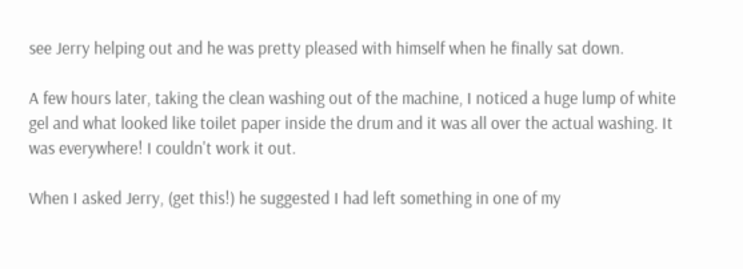see Jerry helping out and he was pretty pleased with himself when he finally sat down.

A few hours later, taking the clean washing out of the machine, I noticed a huge lump of white gel and what looked like toilet paper inside the drum and it was all over the actual washing. It was everywhere! I couldn't work it out.

When I asked Jerry, (get this!) he suggested I had left something in one of my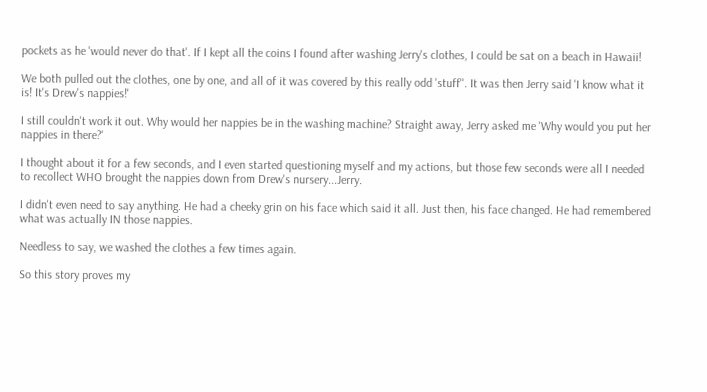pockets as he 'would never do that'. If I kept all the coins I found after washing Jerry's clothes, I could be sat on a beach in Hawaii!

We both pulled out the clothes, one by one, and all of it was covered by this really odd 'stuff''. It was then Jerry said 'I know what it is! It's Drew's nappies!'

I still couldn't work it out. Why would her nappies be in the washing machine? Straight away, Jerry asked me 'Why would you put her nappies in there?'

I thought about it for a few seconds, and I even started questioning myself and my actions, but those few seconds were all I needed to recollect WHO brought the nappies down from Drew's nursery...Jerry.

I didn't even need to say anything. He had a cheeky grin on his face which said it all. Just then, his face changed. He had remembered what was actually IN those nappies.

Needless to say, we washed the clothes a few times again.

So this story proves my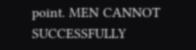point. MEN CANNOT SUCCESSFULLY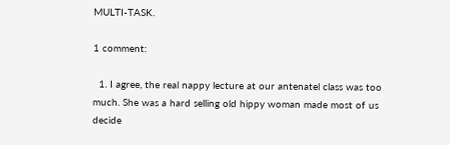MULTI-TASK.

1 comment:

  1. I agree, the real nappy lecture at our antenatel class was too much. She was a hard selling old hippy woman made most of us decide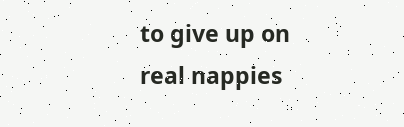to give up on real nappies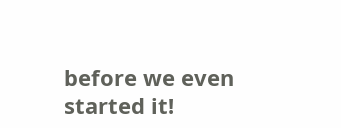before we even started it!